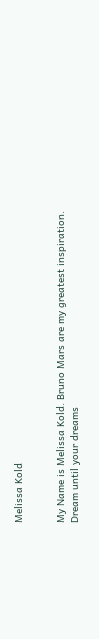Melissa Kold


My Name is Melissa Kold. Bruno Mars are my greatest inspiration. Dream until your dreams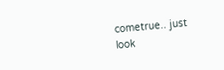cometrue.. just look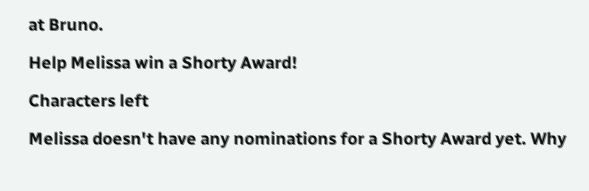at Bruno.

Help Melissa win a Shorty Award!

Characters left

Melissa doesn't have any nominations for a Shorty Award yet. Why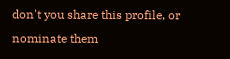don't you share this profile, or nominate them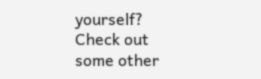yourself? Check out some other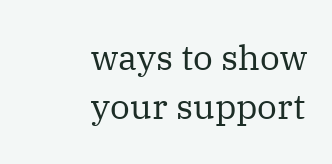ways to show your support